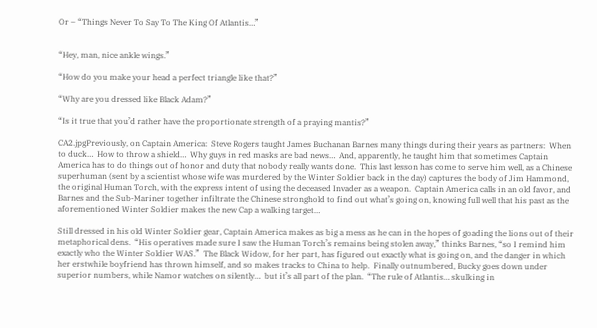Or – “Things Never To Say To The King Of Atlantis…”


“Hey, man, nice ankle wings.”

“How do you make your head a perfect triangle like that?”

“Why are you dressed like Black Adam?”

“Is it true that you’d rather have the proportionate strength of a praying mantis?”

CA2.jpgPreviously, on Captain America:  Steve Rogers taught James Buchanan Barnes many things during their years as partners:  When to duck…  How to throw a shield…  Why guys in red masks are bad news…  And, apparently, he taught him that sometimes Captain America has to do things out of honor and duty that nobody really wants done.  This last lesson has come to serve him well, as a Chinese superhuman (sent by a scientist whose wife was murdered by the Winter Soldier back in the day) captures the body of Jim Hammond, the original Human Torch, with the express intent of using the deceased Invader as a weapon.  Captain America calls in an old favor, and Barnes and the Sub-Mariner together infiltrate the Chinese stronghold to find out what’s going on, knowing full well that his past as the aforementioned Winter Soldier makes the new Cap a walking target…

Still dressed in his old Winter Soldier gear, Captain America makes as big a mess as he can in the hopes of goading the lions out of their metaphorical dens.  “His operatives made sure I saw the Human Torch’s remains being stolen away,” thinks Barnes, “so I remind him exactly who the Winter Soldier WAS.”  The Black Widow, for her part, has figured out exactly what is going on, and the danger in which her erstwhile boyfriend has thrown himself, and so makes tracks to China to help.  Finally outnumbered, Bucky goes down under superior numbers, while Namor watches on silently…  but it’s all part of the plan.  “The rule of Atlantis… skulking in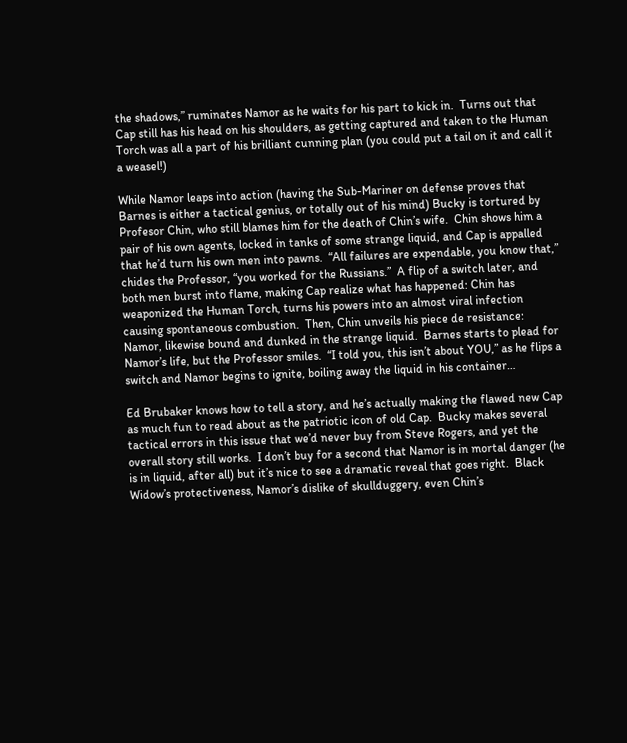the shadows,” ruminates Namor as he waits for his part to kick in.  Turns out that Cap still has his head on his shoulders, as getting captured and taken to the Human Torch was all a part of his brilliant cunning plan (you could put a tail on it and call it a weasel!)

While Namor leaps into action (having the Sub-Mariner on defense proves that Barnes is either a tactical genius, or totally out of his mind) Bucky is tortured by Profesor Chin, who still blames him for the death of Chin’s wife.  Chin shows him a pair of his own agents, locked in tanks of some strange liquid, and Cap is appalled that he’d turn his own men into pawns.  “All failures are expendable, you know that,” chides the Professor, “you worked for the Russians.”  A flip of a switch later, and both men burst into flame, making Cap realize what has happened: Chin has weaponized the Human Torch, turns his powers into an almost viral infection causing spontaneous combustion.  Then, Chin unveils his piece de resistance: Namor, likewise bound and dunked in the strange liquid.  Barnes starts to plead for Namor’s life, but the Professor smiles.  “I told you, this isn’t about YOU,” as he flips a switch and Namor begins to ignite, boiling away the liquid in his container…

Ed Brubaker knows how to tell a story, and he’s actually making the flawed new Cap as much fun to read about as the patriotic icon of old Cap.  Bucky makes several tactical errors in this issue that we’d never buy from Steve Rogers, and yet the overall story still works.  I don’t buy for a second that Namor is in mortal danger (he is in liquid, after all) but it’s nice to see a dramatic reveal that goes right.  Black Widow’s protectiveness, Namor’s dislike of skullduggery, even Chin’s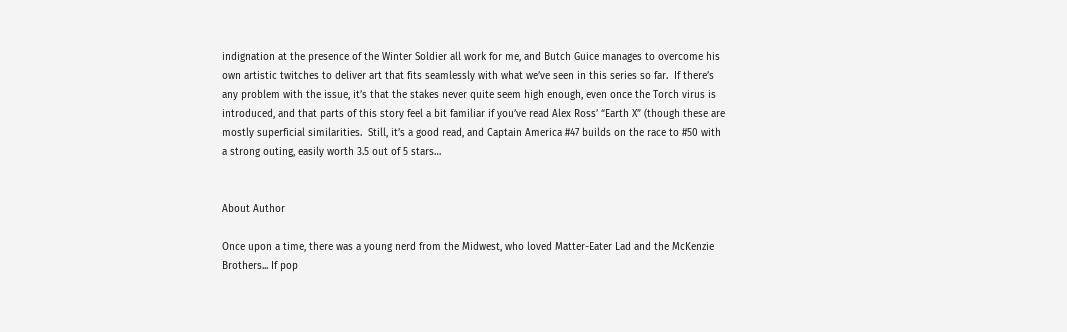indignation at the presence of the Winter Soldier all work for me, and Butch Guice manages to overcome his own artistic twitches to deliver art that fits seamlessly with what we’ve seen in this series so far.  If there’s any problem with the issue, it’s that the stakes never quite seem high enough, even once the Torch virus is introduced, and that parts of this story feel a bit familiar if you’ve read Alex Ross’ “Earth X” (though these are mostly superficial similarities.  Still, it’s a good read, and Captain America #47 builds on the race to #50 with a strong outing, easily worth 3.5 out of 5 stars…


About Author

Once upon a time, there was a young nerd from the Midwest, who loved Matter-Eater Lad and the McKenzie Brothers... If pop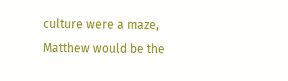culture were a maze, Matthew would be the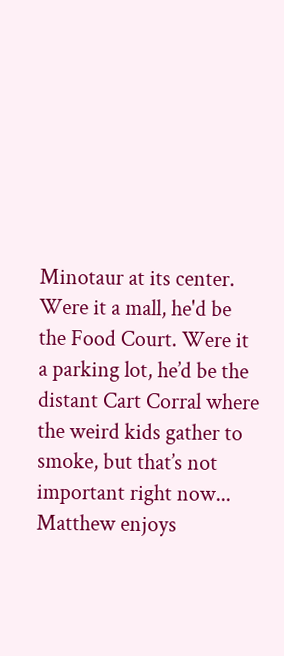Minotaur at its center. Were it a mall, he'd be the Food Court. Were it a parking lot, he’d be the distant Cart Corral where the weird kids gather to smoke, but that’s not important right now... Matthew enjoys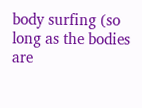body surfing (so long as the bodies are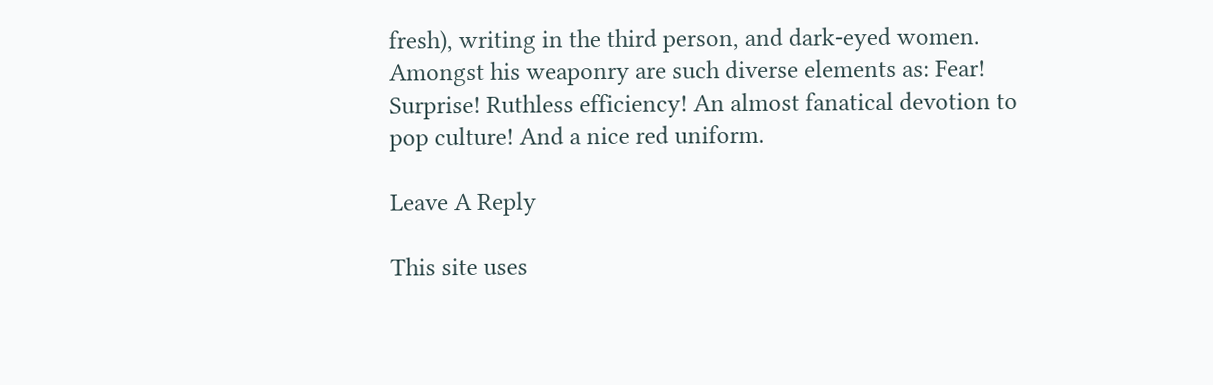fresh), writing in the third person, and dark-eyed women. Amongst his weaponry are such diverse elements as: Fear! Surprise! Ruthless efficiency! An almost fanatical devotion to pop culture! And a nice red uniform.

Leave A Reply

This site uses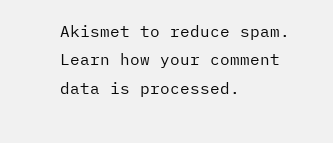Akismet to reduce spam. Learn how your comment data is processed.